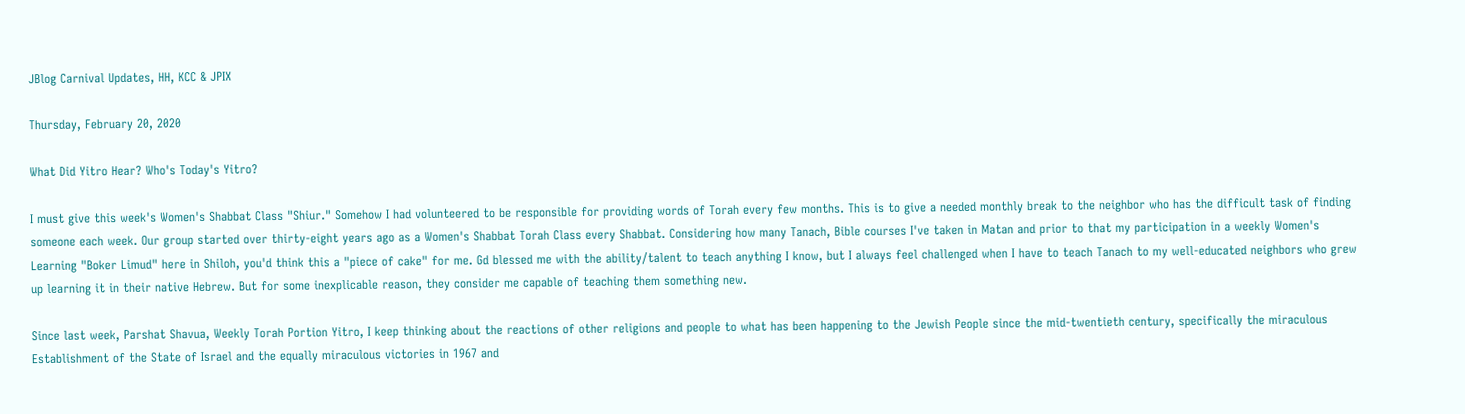JBlog Carnival Updates, HH, KCC & JPIX

Thursday, February 20, 2020

What Did Yitro Hear? Who's Today's Yitro?

I must give this week's Women's Shabbat Class "Shiur." Somehow I had volunteered to be responsible for providing words of Torah every few months. This is to give a needed monthly break to the neighbor who has the difficult task of finding someone each week. Our group started over thirty-eight years ago as a Women's Shabbat Torah Class every Shabbat. Considering how many Tanach, Bible courses I've taken in Matan and prior to that my participation in a weekly Women's Learning "Boker Limud" here in Shiloh, you'd think this a "piece of cake" for me. Gd blessed me with the ability/talent to teach anything I know, but I always feel challenged when I have to teach Tanach to my well-educated neighbors who grew up learning it in their native Hebrew. But for some inexplicable reason, they consider me capable of teaching them something new.

Since last week, Parshat Shavua, Weekly Torah Portion Yitro, I keep thinking about the reactions of other religions and people to what has been happening to the Jewish People since the mid-twentieth century, specifically the miraculous Establishment of the State of Israel and the equally miraculous victories in 1967 and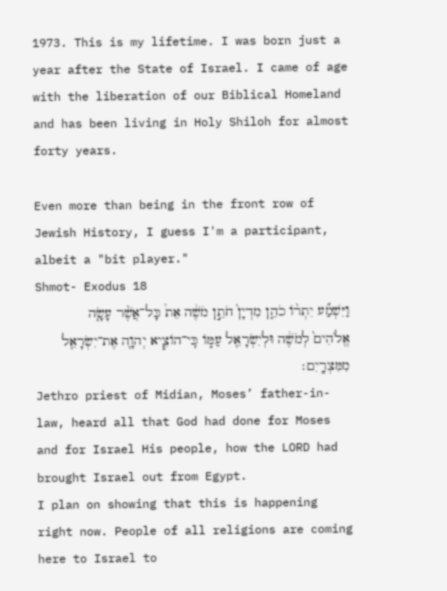1973. This is my lifetime. I was born just a year after the State of Israel. I came of age with the liberation of our Biblical Homeland and has been living in Holy Shiloh for almost forty years.

Even more than being in the front row of Jewish History, I guess I'm a participant, albeit a "bit player."
Shmot- Exodus 18
וַיִּשְׁמַ֞ע יִתְר֨וֹ כֹהֵ֤ן מִדְיָן֙ חֹתֵ֣ן מֹשֶׁ֔ה אֵת֩ כָּל־אֲשֶׁ֨ר עָשָׂ֤ה אֱלֹהִים֙ לְמֹשֶׁ֔ה וּלְיִשְׂרָאֵ֖ל עַמּ֑וֹ כִּֽי־הוֹצִ֧יא יְהוָ֛ה אֶת־יִשְׂרָאֵ֖ל מִמִּצְרָֽיִם׃
Jethro priest of Midian, Moses’ father-in-law, heard all that God had done for Moses and for Israel His people, how the LORD had brought Israel out from Egypt.
I plan on showing that this is happening right now. People of all religions are coming here to Israel to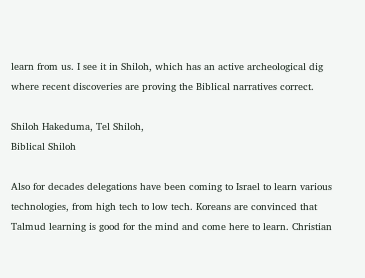learn from us. I see it in Shiloh, which has an active archeological dig where recent discoveries are proving the Biblical narratives correct.

Shiloh Hakeduma, Tel Shiloh,
Biblical Shiloh

Also for decades delegations have been coming to Israel to learn various technologies, from high tech to low tech. Koreans are convinced that Talmud learning is good for the mind and come here to learn. Christian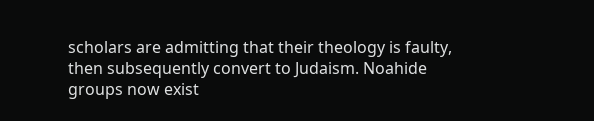scholars are admitting that their theology is faulty, then subsequently convert to Judaism. Noahide groups now exist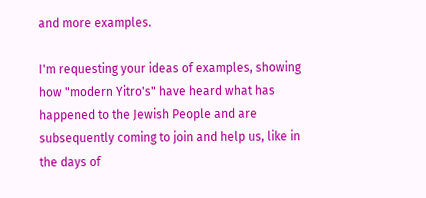and more examples.

I'm requesting your ideas of examples, showing how "modern Yitro's" have heard what has happened to the Jewish People and are subsequently coming to join and help us, like in the days of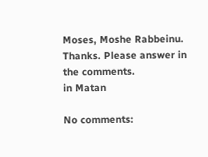Moses, Moshe Rabbeinu. Thanks. Please answer in the comments.
in Matan

No comments: